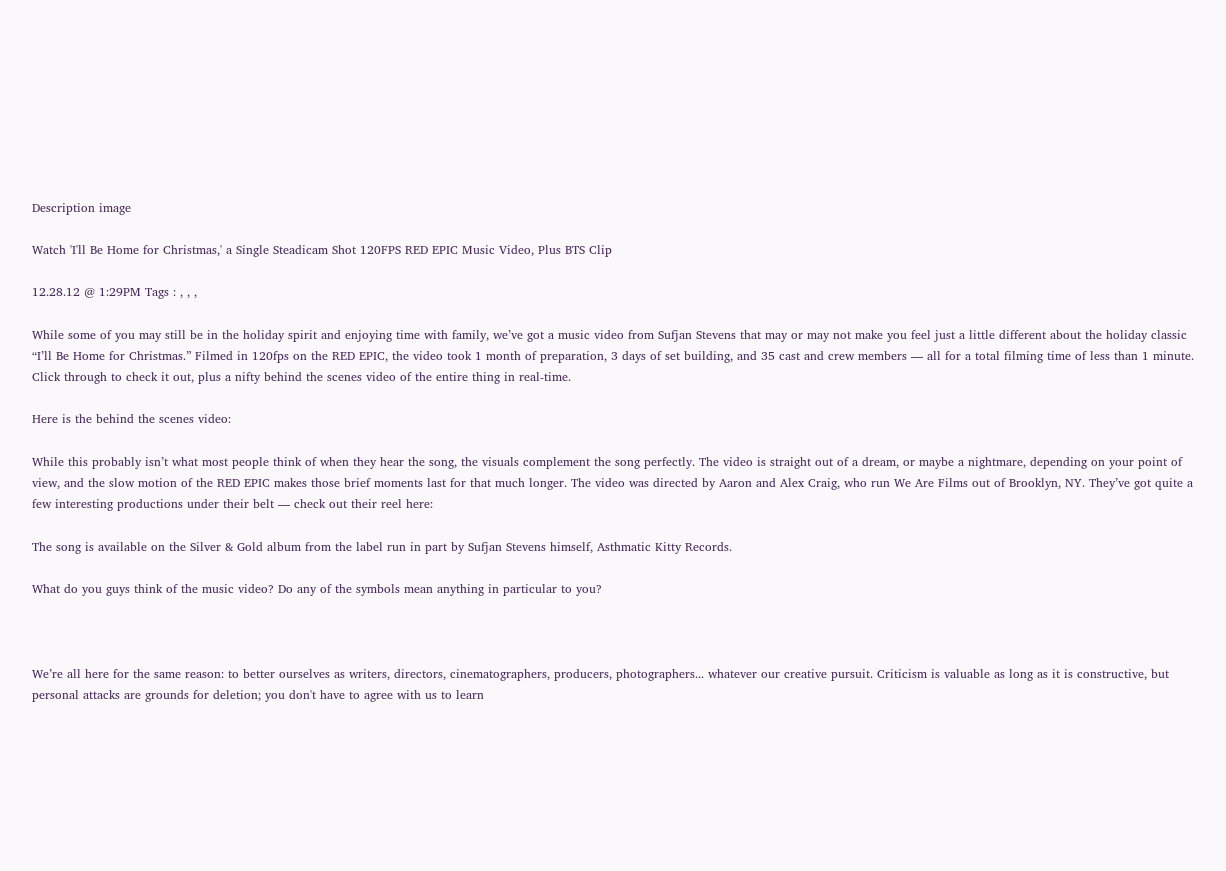Description image

Watch 'I'll Be Home for Christmas,' a Single Steadicam Shot 120FPS RED EPIC Music Video, Plus BTS Clip

12.28.12 @ 1:29PM Tags : , , ,

While some of you may still be in the holiday spirit and enjoying time with family, we’ve got a music video from Sufjan Stevens that may or may not make you feel just a little different about the holiday classic “I’ll Be Home for Christmas.” Filmed in 120fps on the RED EPIC, the video took 1 month of preparation, 3 days of set building, and 35 cast and crew members — all for a total filming time of less than 1 minute. Click through to check it out, plus a nifty behind the scenes video of the entire thing in real-time.

Here is the behind the scenes video:

While this probably isn’t what most people think of when they hear the song, the visuals complement the song perfectly. The video is straight out of a dream, or maybe a nightmare, depending on your point of view, and the slow motion of the RED EPIC makes those brief moments last for that much longer. The video was directed by Aaron and Alex Craig, who run We Are Films out of Brooklyn, NY. They’ve got quite a few interesting productions under their belt — check out their reel here:

The song is available on the Silver & Gold album from the label run in part by Sufjan Stevens himself, Asthmatic Kitty Records.

What do you guys think of the music video? Do any of the symbols mean anything in particular to you?



We’re all here for the same reason: to better ourselves as writers, directors, cinematographers, producers, photographers... whatever our creative pursuit. Criticism is valuable as long as it is constructive, but personal attacks are grounds for deletion; you don't have to agree with us to learn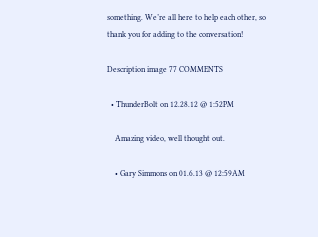something. We’re all here to help each other, so thank you for adding to the conversation!

Description image 77 COMMENTS

  • ThunderBolt on 12.28.12 @ 1:52PM

    Amazing video, well thought out.

    • Gary Simmons on 01.6.13 @ 12:59AM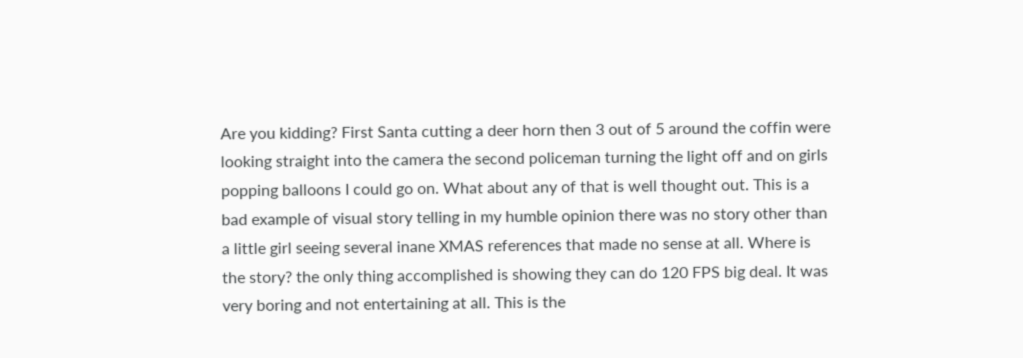Are you kidding? First Santa cutting a deer horn then 3 out of 5 around the coffin were looking straight into the camera the second policeman turning the light off and on girls popping balloons I could go on. What about any of that is well thought out. This is a bad example of visual story telling in my humble opinion there was no story other than a little girl seeing several inane XMAS references that made no sense at all. Where is the story? the only thing accomplished is showing they can do 120 FPS big deal. It was very boring and not entertaining at all. This is the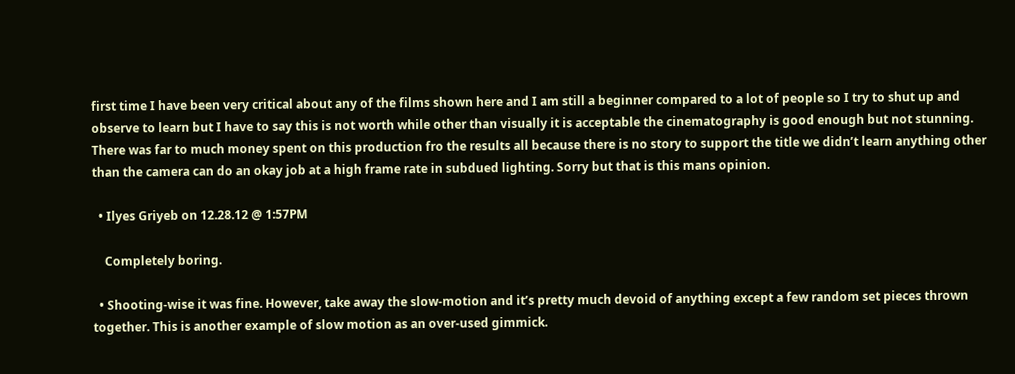first time I have been very critical about any of the films shown here and I am still a beginner compared to a lot of people so I try to shut up and observe to learn but I have to say this is not worth while other than visually it is acceptable the cinematography is good enough but not stunning. There was far to much money spent on this production fro the results all because there is no story to support the title we didn’t learn anything other than the camera can do an okay job at a high frame rate in subdued lighting. Sorry but that is this mans opinion.

  • Ilyes Griyeb on 12.28.12 @ 1:57PM

    Completely boring.

  • Shooting-wise it was fine. However, take away the slow-motion and it’s pretty much devoid of anything except a few random set pieces thrown together. This is another example of slow motion as an over-used gimmick.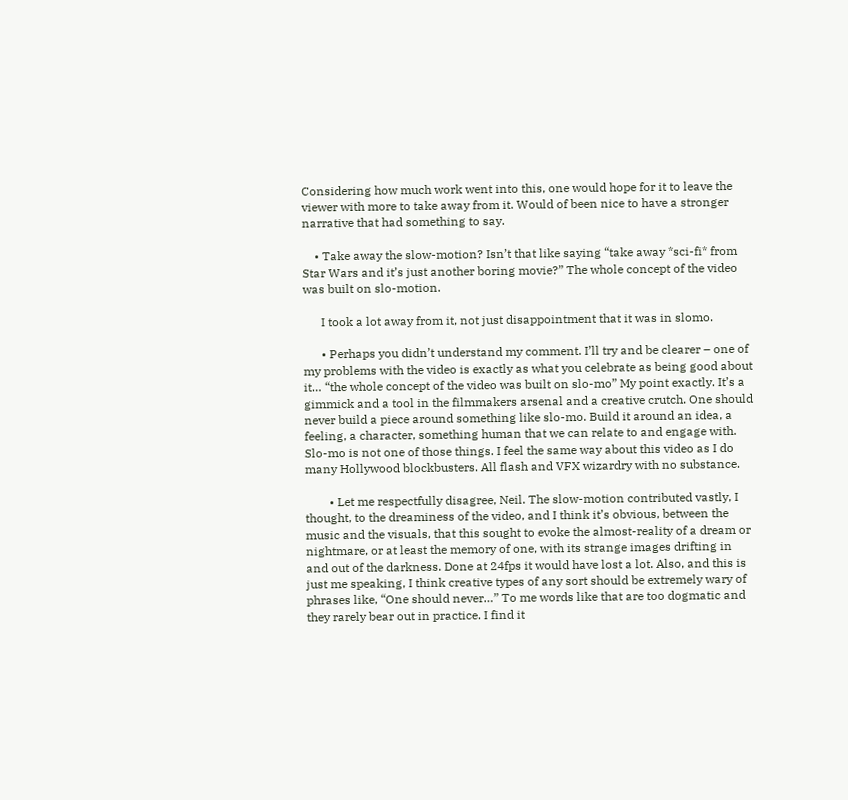Considering how much work went into this, one would hope for it to leave the viewer with more to take away from it. Would of been nice to have a stronger narrative that had something to say.

    • Take away the slow-motion? Isn’t that like saying “take away *sci-fi* from Star Wars and it’s just another boring movie?” The whole concept of the video was built on slo-motion.

      I took a lot away from it, not just disappointment that it was in slomo.

      • Perhaps you didn’t understand my comment. I’ll try and be clearer – one of my problems with the video is exactly as what you celebrate as being good about it… “the whole concept of the video was built on slo-mo” My point exactly. It’s a gimmick and a tool in the filmmakers arsenal and a creative crutch. One should never build a piece around something like slo-mo. Build it around an idea, a feeling, a character, something human that we can relate to and engage with. Slo-mo is not one of those things. I feel the same way about this video as I do many Hollywood blockbusters. All flash and VFX wizardry with no substance.

        • Let me respectfully disagree, Neil. The slow-motion contributed vastly, I thought, to the dreaminess of the video, and I think it’s obvious, between the music and the visuals, that this sought to evoke the almost-reality of a dream or nightmare, or at least the memory of one, with its strange images drifting in and out of the darkness. Done at 24fps it would have lost a lot. Also, and this is just me speaking, I think creative types of any sort should be extremely wary of phrases like, “One should never…” To me words like that are too dogmatic and they rarely bear out in practice. I find it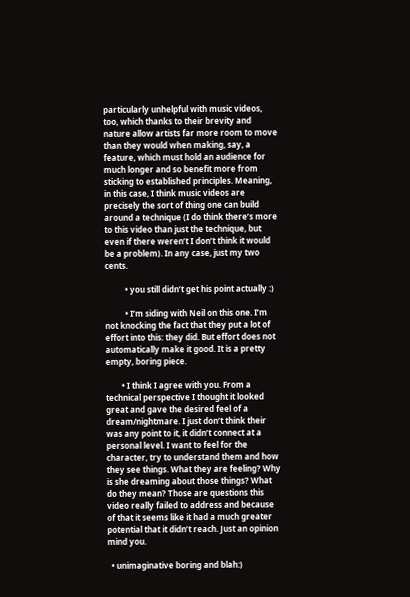particularly unhelpful with music videos, too, which thanks to their brevity and nature allow artists far more room to move than they would when making, say, a feature, which must hold an audience for much longer and so benefit more from sticking to established principles. Meaning, in this case, I think music videos are precisely the sort of thing one can build around a technique (I do think there’s more to this video than just the technique, but even if there weren’t I don’t think it would be a problem). In any case, just my two cents.

          • you still didn’t get his point actually :)

          • I’m siding with Neil on this one. I’m not knocking the fact that they put a lot of effort into this: they did. But effort does not automatically make it good. It is a pretty empty, boring piece.

        • I think I agree with you. From a technical perspective I thought it looked great and gave the desired feel of a dream/nightmare. I just don’t think their was any point to it, it didn’t connect at a personal level. I want to feel for the character, try to understand them and how they see things. What they are feeling? Why is she dreaming about those things? What do they mean? Those are questions this video really failed to address and because of that it seems like it had a much greater potential that it didn’t reach. Just an opinion mind you.

  • unimaginative boring and blah:)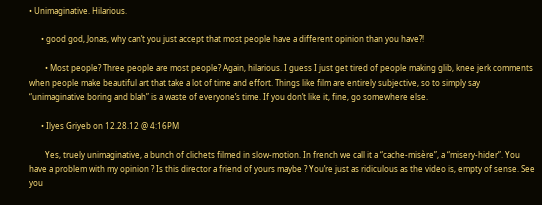• Unimaginative. Hilarious.

      • good god, Jonas, why can’t you just accept that most people have a different opinion than you have?!

        • Most people? Three people are most people? Again, hilarious. I guess I just get tired of people making glib, knee jerk comments when people make beautiful art that take a lot of time and effort. Things like film are entirely subjective, so to simply say “unimaginative boring and blah” is a waste of everyone’s time. If you don’t like it, fine, go somewhere else.

      • Ilyes Griyeb on 12.28.12 @ 4:16PM

        Yes, truely unimaginative, a bunch of clichets filmed in slow-motion. In french we call it a “cache-misère”, a “misery-hider”. You have a problem with my opinion ? Is this director a friend of yours maybe ? You’re just as ridiculous as the video is, empty of sense. See you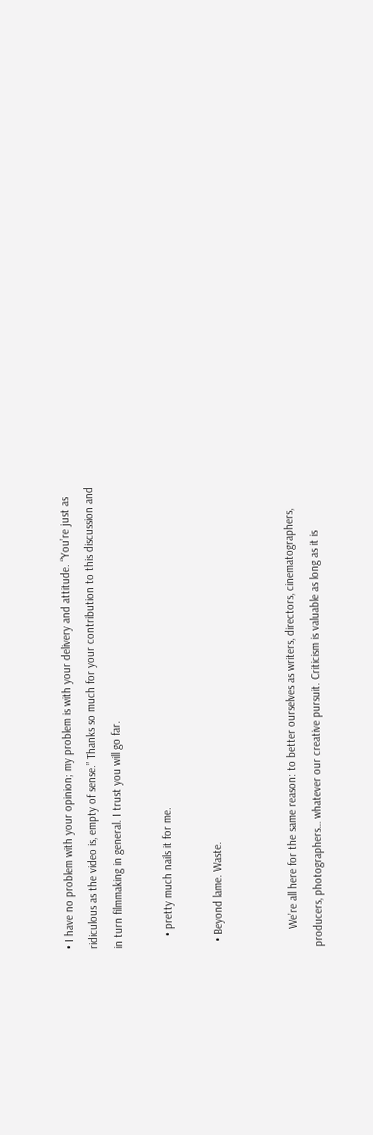• I have no problem with your opinion; my problem is with your delivery and attitude. “You’re just as ridiculous as the video is, empty of sense.” Thanks so much for your contribution to this discussion and in turn filmmaking in general. I trust you will go far.

    • pretty much nails it for me.

  • Beyond lame. Waste.


      We’re all here for the same reason: to better ourselves as writers, directors, cinematographers, producers, photographers… whatever our creative pursuit. Criticism is valuable as long as it is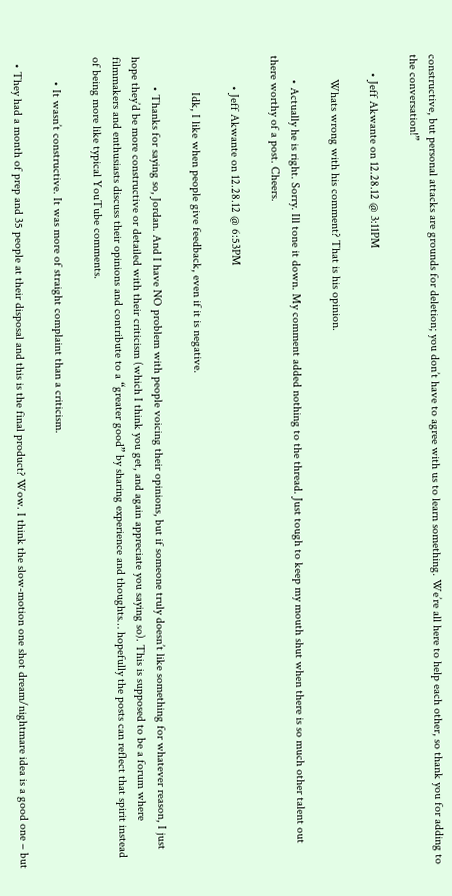constructive, but personal attacks are grounds for deletion; you don’t have to agree with us to learn something. We’re all here to help each other, so thank you for adding to the conversation!”

      • Jeff Akwante on 12.28.12 @ 3:11PM

        Whats wrong with his comment? That is his opinion.

        • Actually he is right. Sorry. Ill tone it down. My comment added nothing to the thread. Just tough to keep my mouth shut when there is so much other talent out there worthy of a post. Cheers.

          • Jeff Akwante on 12.28.12 @ 6:53PM

            Idk, I like when people give feedback, even if it is negative.

          • Thanks for saying so, Jordan. And I have NO problem with people voicing their opinions, but if someone truly doesn’t like something for whatever reason, I just hope they’d be more constructive or detailed with their criticism (which I think you get, and again appreciate you saying so). This is supposed to be a forum where filmmakers and enthusiasts discuss their opinions and contribute to a “greater good” by sharing experience and thoughts… hopefully the posts can reflect that spirit instead of being more like typical YouTube comments.

        • It wasn’t constructive. It was more of straight complaint than a criticism.

  • They had a month of prep and 35 people at their disposal and this is the final product? Wow. I think the slow-motion one shot dream/nightmare idea is a good one – but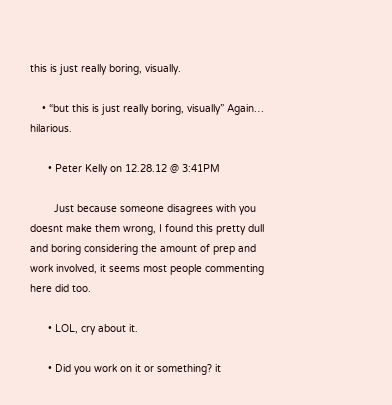this is just really boring, visually.

    • “but this is just really boring, visually” Again… hilarious.

      • Peter Kelly on 12.28.12 @ 3:41PM

        Just because someone disagrees with you doesnt make them wrong, I found this pretty dull and boring considering the amount of prep and work involved, it seems most people commenting here did too.

      • LOL, cry about it.

      • Did you work on it or something? it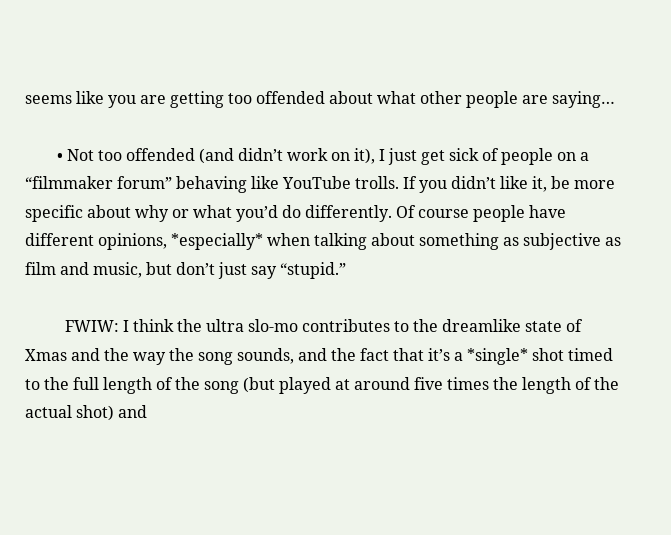seems like you are getting too offended about what other people are saying…

        • Not too offended (and didn’t work on it), I just get sick of people on a “filmmaker forum” behaving like YouTube trolls. If you didn’t like it, be more specific about why or what you’d do differently. Of course people have different opinions, *especially* when talking about something as subjective as film and music, but don’t just say “stupid.”

          FWIW: I think the ultra slo-mo contributes to the dreamlike state of Xmas and the way the song sounds, and the fact that it’s a *single* shot timed to the full length of the song (but played at around five times the length of the actual shot) and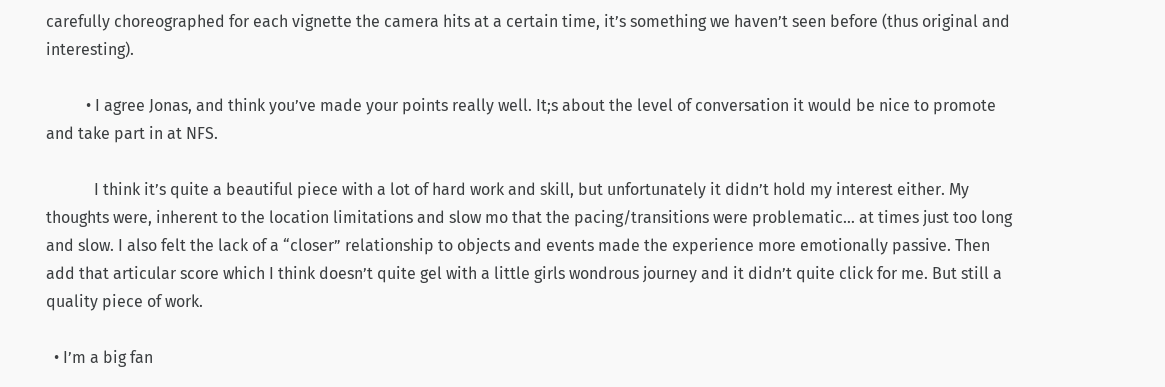carefully choreographed for each vignette the camera hits at a certain time, it’s something we haven’t seen before (thus original and interesting).

          • I agree Jonas, and think you’ve made your points really well. It;s about the level of conversation it would be nice to promote and take part in at NFS.

            I think it’s quite a beautiful piece with a lot of hard work and skill, but unfortunately it didn’t hold my interest either. My thoughts were, inherent to the location limitations and slow mo that the pacing/transitions were problematic… at times just too long and slow. I also felt the lack of a “closer” relationship to objects and events made the experience more emotionally passive. Then add that articular score which I think doesn’t quite gel with a little girls wondrous journey and it didn’t quite click for me. But still a quality piece of work.

  • I’m a big fan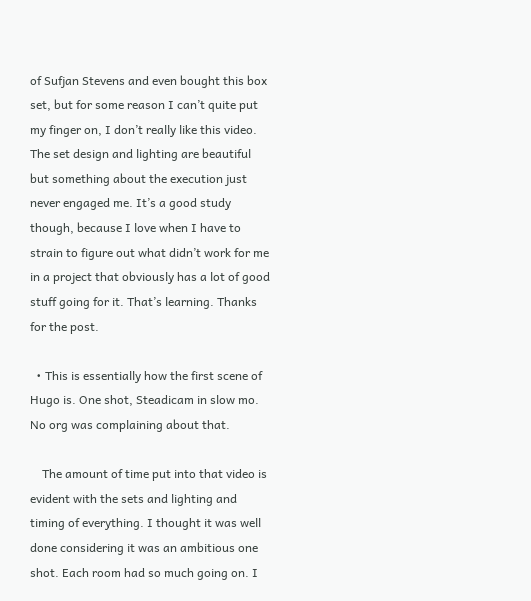of Sufjan Stevens and even bought this box set, but for some reason I can’t quite put my finger on, I don’t really like this video. The set design and lighting are beautiful but something about the execution just never engaged me. It’s a good study though, because I love when I have to strain to figure out what didn’t work for me in a project that obviously has a lot of good stuff going for it. That’s learning. Thanks for the post.

  • This is essentially how the first scene of Hugo is. One shot, Steadicam in slow mo. No org was complaining about that.

    The amount of time put into that video is evident with the sets and lighting and timing of everything. I thought it was well done considering it was an ambitious one shot. Each room had so much going on. I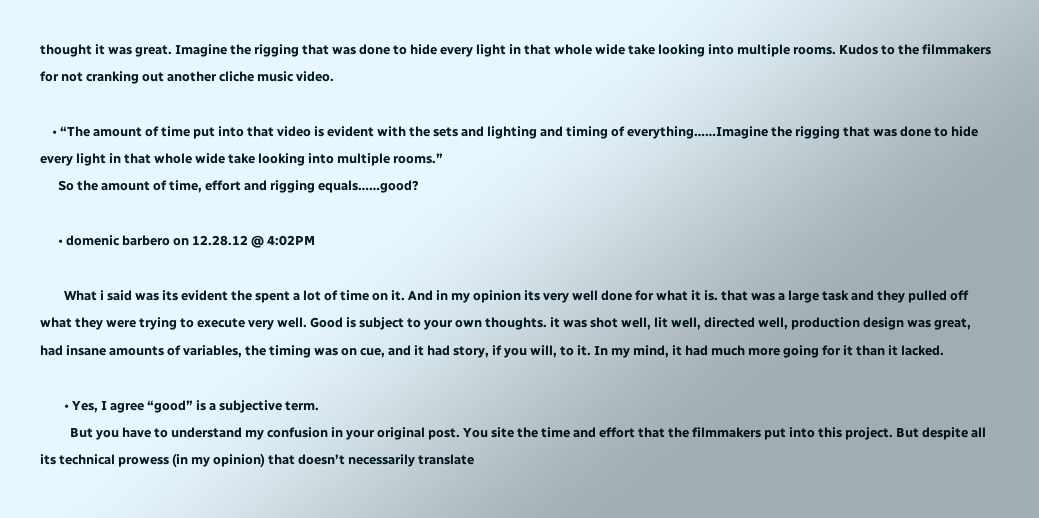thought it was great. Imagine the rigging that was done to hide every light in that whole wide take looking into multiple rooms. Kudos to the filmmakers for not cranking out another cliche music video.

    • “The amount of time put into that video is evident with the sets and lighting and timing of everything……Imagine the rigging that was done to hide every light in that whole wide take looking into multiple rooms.”
      So the amount of time, effort and rigging equals……good?

      • domenic barbero on 12.28.12 @ 4:02PM

        What i said was its evident the spent a lot of time on it. And in my opinion its very well done for what it is. that was a large task and they pulled off what they were trying to execute very well. Good is subject to your own thoughts. it was shot well, lit well, directed well, production design was great, had insane amounts of variables, the timing was on cue, and it had story, if you will, to it. In my mind, it had much more going for it than it lacked.

        • Yes, I agree “good” is a subjective term.
          But you have to understand my confusion in your original post. You site the time and effort that the filmmakers put into this project. But despite all its technical prowess (in my opinion) that doesn’t necessarily translate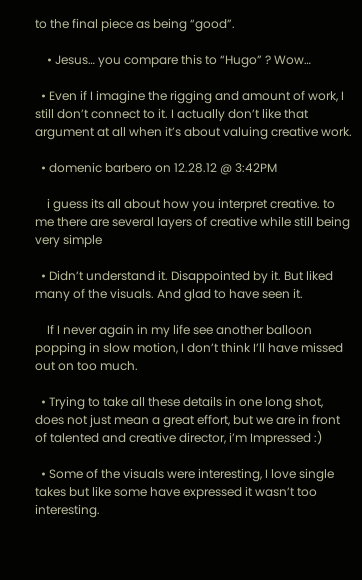to the final piece as being “good”.

    • Jesus… you compare this to “Hugo” ? Wow…

  • Even if I imagine the rigging and amount of work, I still don’t connect to it. I actually don’t like that argument at all when it’s about valuing creative work.

  • domenic barbero on 12.28.12 @ 3:42PM

    i guess its all about how you interpret creative. to me there are several layers of creative while still being very simple

  • Didn’t understand it. Disappointed by it. But liked many of the visuals. And glad to have seen it.

    If I never again in my life see another balloon popping in slow motion, I don’t think I’ll have missed out on too much.

  • Trying to take all these details in one long shot, does not just mean a great effort, but we are in front of talented and creative director, i’m Impressed :)

  • Some of the visuals were interesting, I love single takes but like some have expressed it wasn’t too interesting.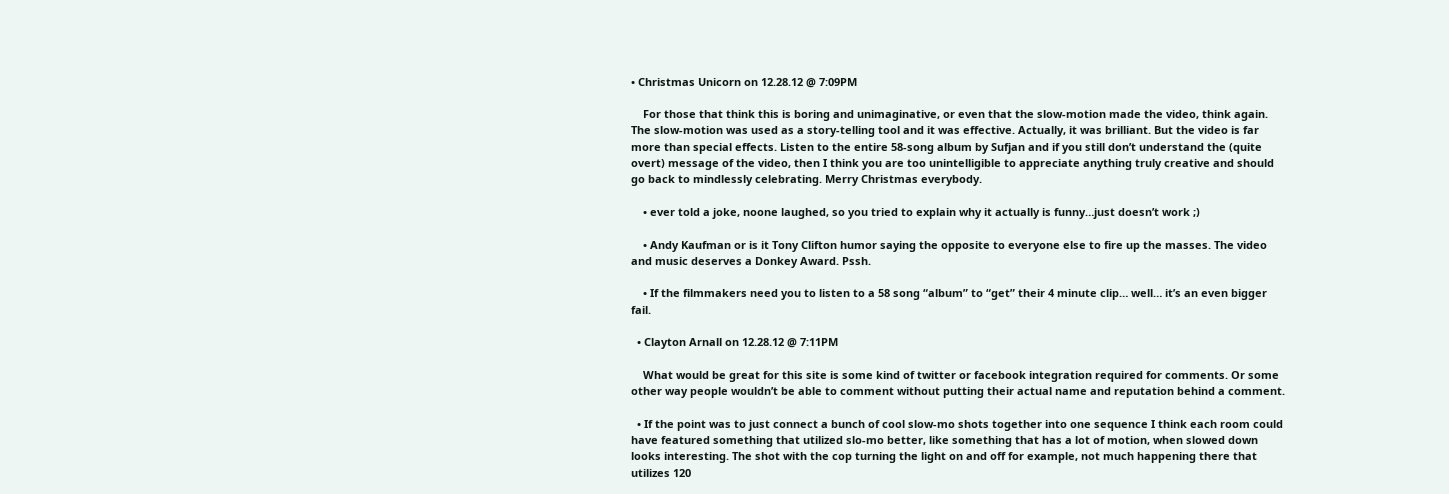• Christmas Unicorn on 12.28.12 @ 7:09PM

    For those that think this is boring and unimaginative, or even that the slow-motion made the video, think again. The slow-motion was used as a story-telling tool and it was effective. Actually, it was brilliant. But the video is far more than special effects. Listen to the entire 58-song album by Sufjan and if you still don’t understand the (quite overt) message of the video, then I think you are too unintelligible to appreciate anything truly creative and should go back to mindlessly celebrating. Merry Christmas everybody.

    • ever told a joke, noone laughed, so you tried to explain why it actually is funny…just doesn’t work ;)

    • Andy Kaufman or is it Tony Clifton humor saying the opposite to everyone else to fire up the masses. The video and music deserves a Donkey Award. Pssh.

    • If the filmmakers need you to listen to a 58 song “album” to “get” their 4 minute clip… well… it’s an even bigger fail.

  • Clayton Arnall on 12.28.12 @ 7:11PM

    What would be great for this site is some kind of twitter or facebook integration required for comments. Or some other way people wouldn’t be able to comment without putting their actual name and reputation behind a comment.

  • If the point was to just connect a bunch of cool slow-mo shots together into one sequence I think each room could have featured something that utilized slo-mo better, like something that has a lot of motion, when slowed down looks interesting. The shot with the cop turning the light on and off for example, not much happening there that utilizes 120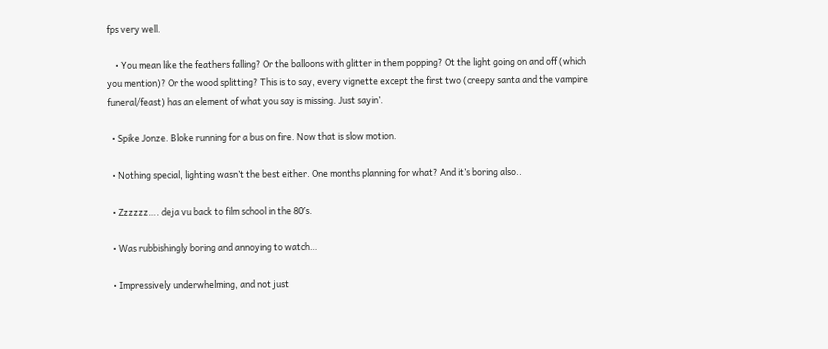fps very well.

    • You mean like the feathers falling? Or the balloons with glitter in them popping? Ot the light going on and off (which you mention)? Or the wood splitting? This is to say, every vignette except the first two (creepy santa and the vampire funeral/feast) has an element of what you say is missing. Just sayin’.

  • Spike Jonze. Bloke running for a bus on fire. Now that is slow motion.

  • Nothing special, lighting wasn’t the best either. One months planning for what? And it’s boring also..

  • Zzzzzz…. deja vu back to film school in the 80′s.

  • Was rubbishingly boring and annoying to watch…

  • Impressively underwhelming, and not just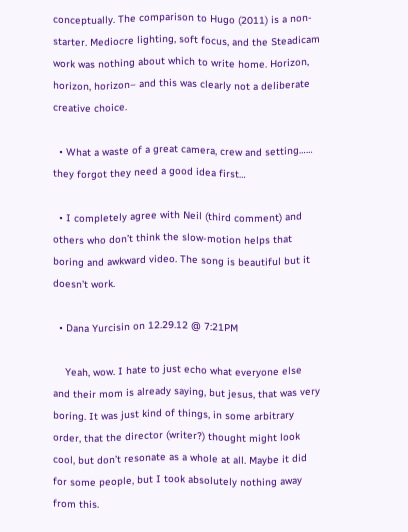conceptually. The comparison to Hugo (2011) is a non-starter. Mediocre lighting, soft focus, and the Steadicam work was nothing about which to write home. Horizon, horizon, horizon– and this was clearly not a deliberate creative choice.

  • What a waste of a great camera, crew and setting…… they forgot they need a good idea first…

  • I completely agree with Neil (third comment) and others who don’t think the slow-motion helps that boring and awkward video. The song is beautiful but it doesn’t work.

  • Dana Yurcisin on 12.29.12 @ 7:21PM

    Yeah, wow. I hate to just echo what everyone else and their mom is already saying, but jesus, that was very boring. It was just kind of things, in some arbitrary order, that the director (writer?) thought might look cool, but don’t resonate as a whole at all. Maybe it did for some people, but I took absolutely nothing away from this.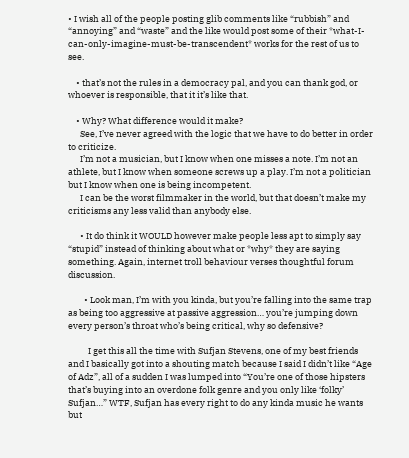• I wish all of the people posting glib comments like “rubbish” and “annoying” and “waste” and the like would post some of their *what-I-can-only-imagine-must-be-transcendent* works for the rest of us to see.

    • that’s not the rules in a democracy pal, and you can thank god, or whoever is responsible, that it it’s like that.

    • Why? What difference would it make?
      See, I’ve never agreed with the logic that we have to do better in order to criticize.
      I’m not a musician, but I know when one misses a note. I’m not an athlete, but I know when someone screws up a play. I’m not a politician but I know when one is being incompetent.
      I can be the worst filmmaker in the world, but that doesn’t make my criticisms any less valid than anybody else.

      • It do think it WOULD however make people less apt to simply say “stupid” instead of thinking about what or *why* they are saying something. Again, internet troll behaviour verses thoughtful forum discussion.

        • Look man, I’m with you kinda, but you’re falling into the same trap as being too aggressive at passive aggression… you’re jumping down every person’s throat who’s being critical, why so defensive?

          I get this all the time with Sufjan Stevens, one of my best friends and I basically got into a shouting match because I said I didn’t like “Age of Adz”, all of a sudden I was lumped into “You’re one of those hipsters that’s buying into an overdone folk genre and you only like ‘folky’ Sufjan…” WTF, Sufjan has every right to do any kinda music he wants but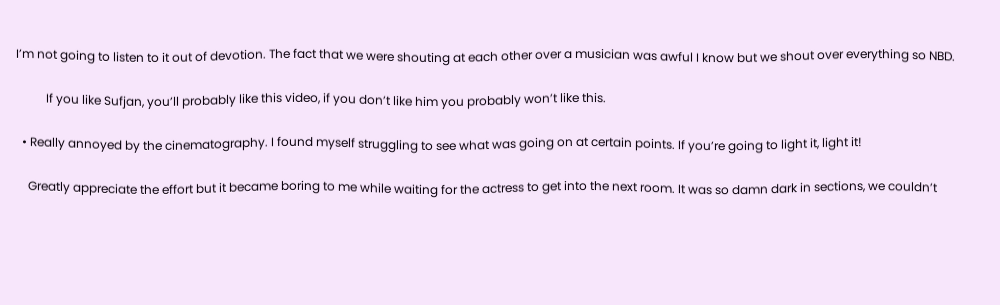I’m not going to listen to it out of devotion. The fact that we were shouting at each other over a musician was awful I know but we shout over everything so NBD.

          If you like Sufjan, you’ll probably like this video, if you don’t like him you probably won’t like this.

  • Really annoyed by the cinematography. I found myself struggling to see what was going on at certain points. If you’re going to light it, light it!

    Greatly appreciate the effort but it became boring to me while waiting for the actress to get into the next room. It was so damn dark in sections, we couldn’t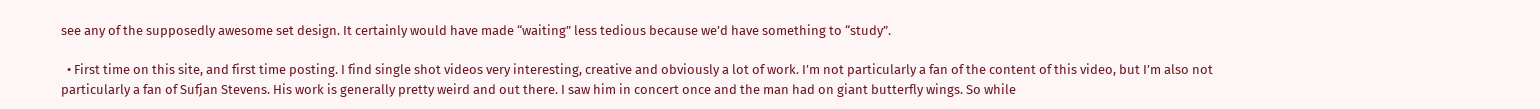see any of the supposedly awesome set design. It certainly would have made “waiting” less tedious because we’d have something to “study”.

  • First time on this site, and first time posting. I find single shot videos very interesting, creative and obviously a lot of work. I’m not particularly a fan of the content of this video, but I’m also not particularly a fan of Sufjan Stevens. His work is generally pretty weird and out there. I saw him in concert once and the man had on giant butterfly wings. So while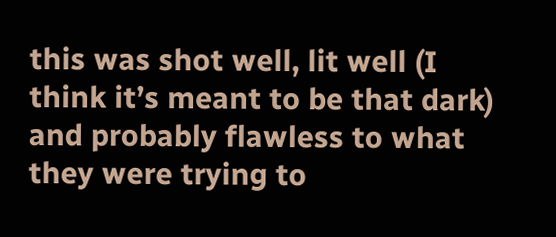this was shot well, lit well (I think it’s meant to be that dark) and probably flawless to what they were trying to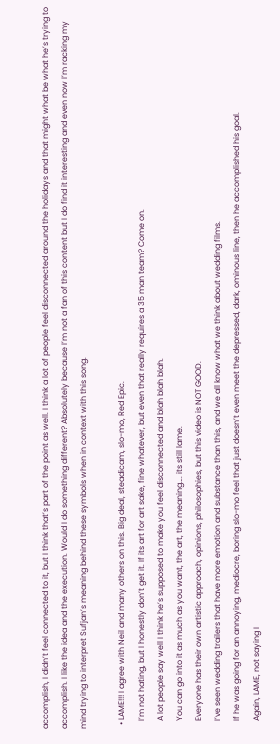accomplish, I didn’t feel connected to it, but I think that’s part of the point as well. I think a lot of people feel disconnected around the holidays and that might what be what he’s trying to accomplish. I like the idea and the execution. Would I do something different? Absolutely because I’m not a fan of this content but I do find it interesting and even now I’m racking my mind trying to interpret Sufjan’s meaning behind these symbols when in context with this song.

  • LAME!!! I agree with Neil and many others on this. Big deal, steadicam, slo-mo, Red Epic.
    I’m not hating, but I honestly don’t get it. If its art for art sake, fine whatever, but even that really requires a 35 man team? Come on.
    A lot people say well I think he’s supposed to make you feel disconnected and blah blah blah.
    You can go into it as much as you want, the art, the meaning…. its still lame.
    Everyone has their own artistic approach, opinions, philosophies, but this video is NOT GOOD.
    I’ve seen wedding trailers that have more emotion and substance than this, and we all know what we think about wedding films.
    If he was going for an annoying, mediocre, boring slo-mo feel that just doesn’t even meet the depressed, dark, ominous line, then he accomplished his goal.
    Again, LAME, not saying I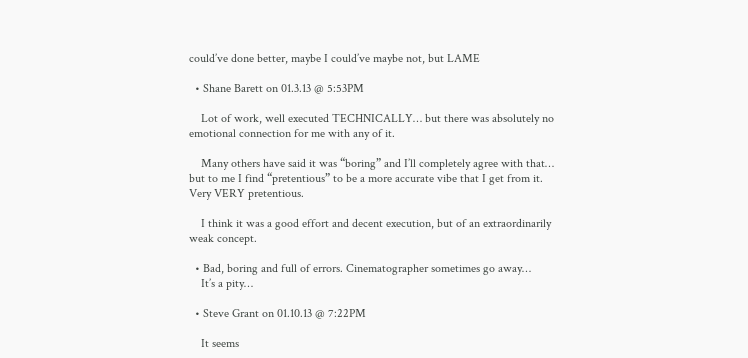could’ve done better, maybe I could’ve maybe not, but LAME

  • Shane Barett on 01.3.13 @ 5:53PM

    Lot of work, well executed TECHNICALLY… but there was absolutely no emotional connection for me with any of it.

    Many others have said it was “boring” and I’ll completely agree with that… but to me I find “pretentious” to be a more accurate vibe that I get from it. Very VERY pretentious.

    I think it was a good effort and decent execution, but of an extraordinarily weak concept.

  • Bad, boring and full of errors. Cinematographer sometimes go away…
    It’s a pity…

  • Steve Grant on 01.10.13 @ 7:22PM

    It seems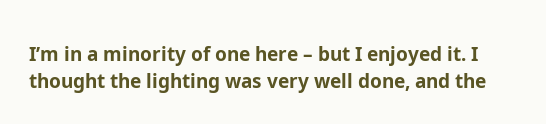I’m in a minority of one here – but I enjoyed it. I thought the lighting was very well done, and the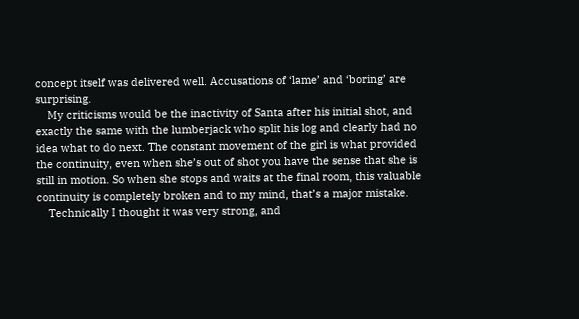concept itself was delivered well. Accusations of ‘lame’ and ‘boring’ are surprising.
    My criticisms would be the inactivity of Santa after his initial shot, and exactly the same with the lumberjack who split his log and clearly had no idea what to do next. The constant movement of the girl is what provided the continuity, even when she’s out of shot you have the sense that she is still in motion. So when she stops and waits at the final room, this valuable continuity is completely broken and to my mind, that’s a major mistake.
    Technically I thought it was very strong, and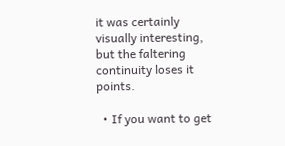it was certainly visually interesting, but the faltering continuity loses it points.

  • If you want to get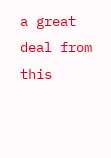a great deal from this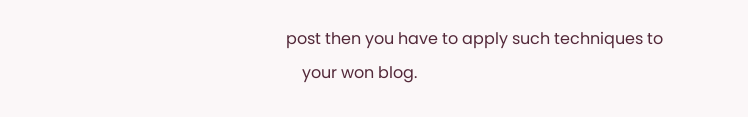post then you have to apply such techniques to
    your won blog.